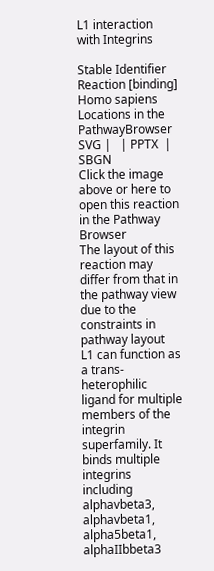L1 interaction with Integrins

Stable Identifier
Reaction [binding]
Homo sapiens
Locations in the PathwayBrowser
SVG |   | PPTX  | SBGN
Click the image above or here to open this reaction in the Pathway Browser
The layout of this reaction may differ from that in the pathway view due to the constraints in pathway layout
L1 can function as a trans-heterophilic ligand for multiple members of the integrin superfamily. It binds multiple integrins including alphavbeta3, alphavbeta1, alpha5beta1, alphaIIbbeta3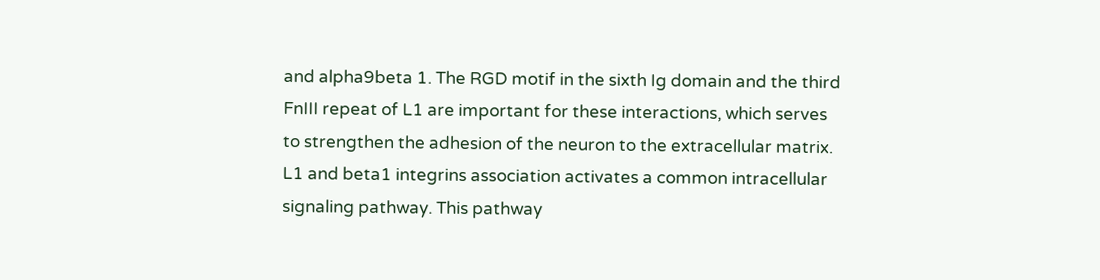and alpha9beta 1. The RGD motif in the sixth Ig domain and the third FnIII repeat of L1 are important for these interactions, which serves to strengthen the adhesion of the neuron to the extracellular matrix.
L1 and beta1 integrins association activates a common intracellular signaling pathway. This pathway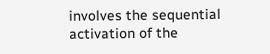involves the sequential activation of the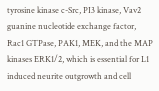tyrosine kinase c-Src, PI3 kinase, Vav2 guanine nucleotide exchange factor, Rac1 GTPase, PAK1, MEK, and the MAP kinases ERK1/2, which is essential for L1 induced neurite outgrowth and cell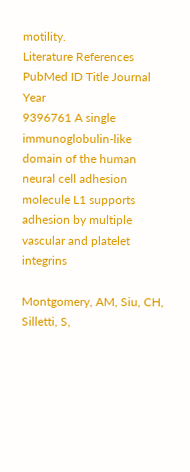motility.
Literature References
PubMed ID Title Journal Year
9396761 A single immunoglobulin-like domain of the human neural cell adhesion molecule L1 supports adhesion by multiple vascular and platelet integrins

Montgomery, AM, Siu, CH, Silletti, S,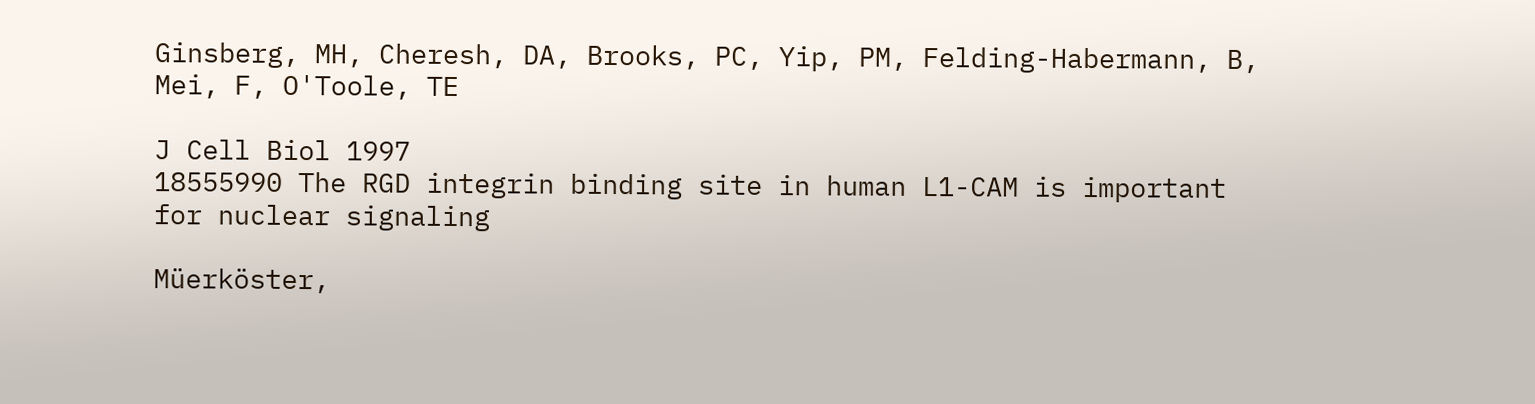Ginsberg, MH, Cheresh, DA, Brooks, PC, Yip, PM, Felding-Habermann, B, Mei, F, O'Toole, TE

J Cell Biol 1997
18555990 The RGD integrin binding site in human L1-CAM is important for nuclear signaling

Müerköster,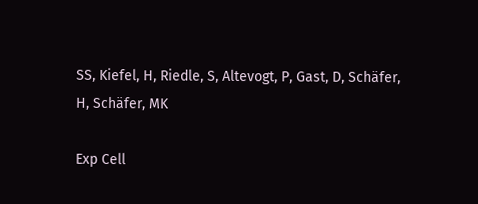SS, Kiefel, H, Riedle, S, Altevogt, P, Gast, D, Schäfer, H, Schäfer, MK

Exp Cell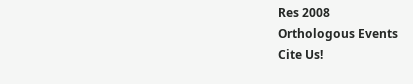Res 2008
Orthologous Events
Cite Us!